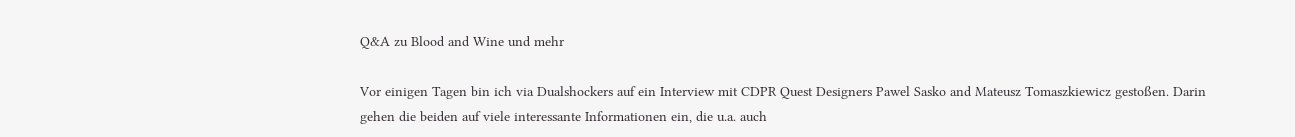Q&A zu Blood and Wine und mehr

Vor einigen Tagen bin ich via Dualshockers auf ein Interview mit CDPR Quest Designers Pawel Sasko and Mateusz Tomaszkiewicz gestoßen. Darin gehen die beiden auf viele interessante Informationen ein, die u.a. auch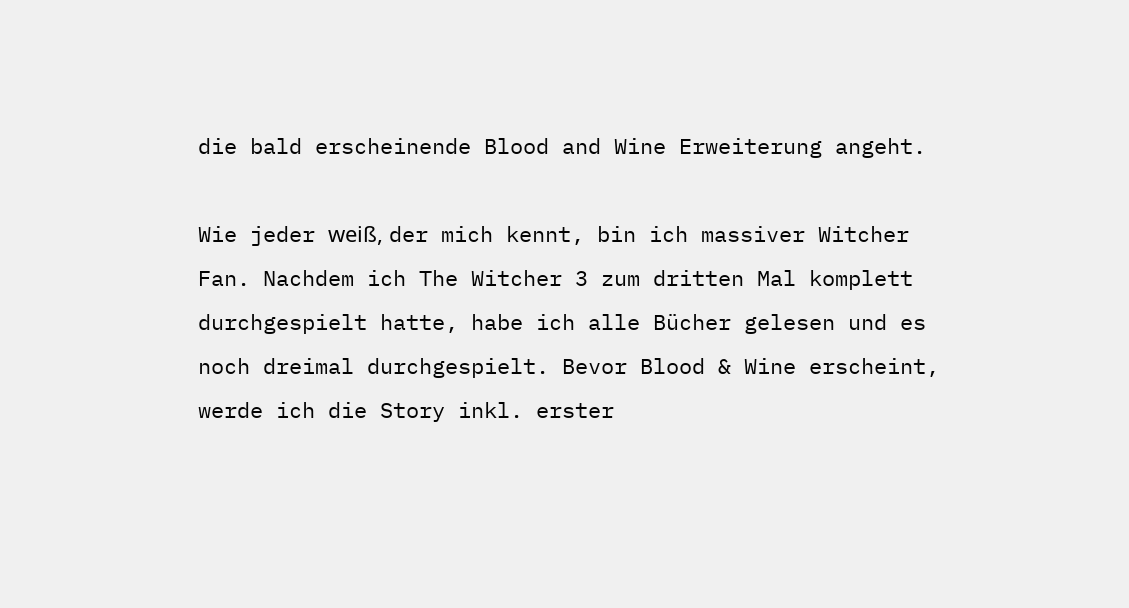die bald erscheinende Blood and Wine Erweiterung angeht.

Wie jeder weiß, der mich kennt, bin ich massiver Witcher Fan. Nachdem ich The Witcher 3 zum dritten Mal komplett durchgespielt hatte, habe ich alle Bücher gelesen und es noch dreimal durchgespielt. Bevor Blood & Wine erscheint, werde ich die Story inkl. erster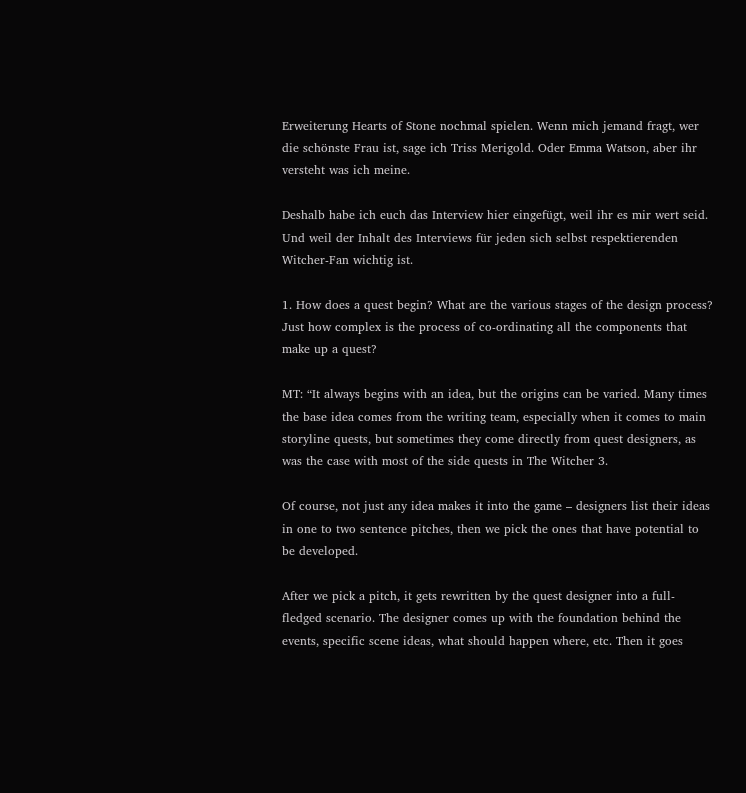Erweiterung Hearts of Stone nochmal spielen. Wenn mich jemand fragt, wer die schönste Frau ist, sage ich Triss Merigold. Oder Emma Watson, aber ihr versteht was ich meine.

Deshalb habe ich euch das Interview hier eingefügt, weil ihr es mir wert seid. Und weil der Inhalt des Interviews für jeden sich selbst respektierenden Witcher-Fan wichtig ist.

1. How does a quest begin? What are the various stages of the design process? Just how complex is the process of co-ordinating all the components that make up a quest?

MT: “It always begins with an idea, but the origins can be varied. Many times the base idea comes from the writing team, especially when it comes to main storyline quests, but sometimes they come directly from quest designers, as was the case with most of the side quests in The Witcher 3.

Of course, not just any idea makes it into the game – designers list their ideas in one to two sentence pitches, then we pick the ones that have potential to be developed.

After we pick a pitch, it gets rewritten by the quest designer into a full-fledged scenario. The designer comes up with the foundation behind the events, specific scene ideas, what should happen where, etc. Then it goes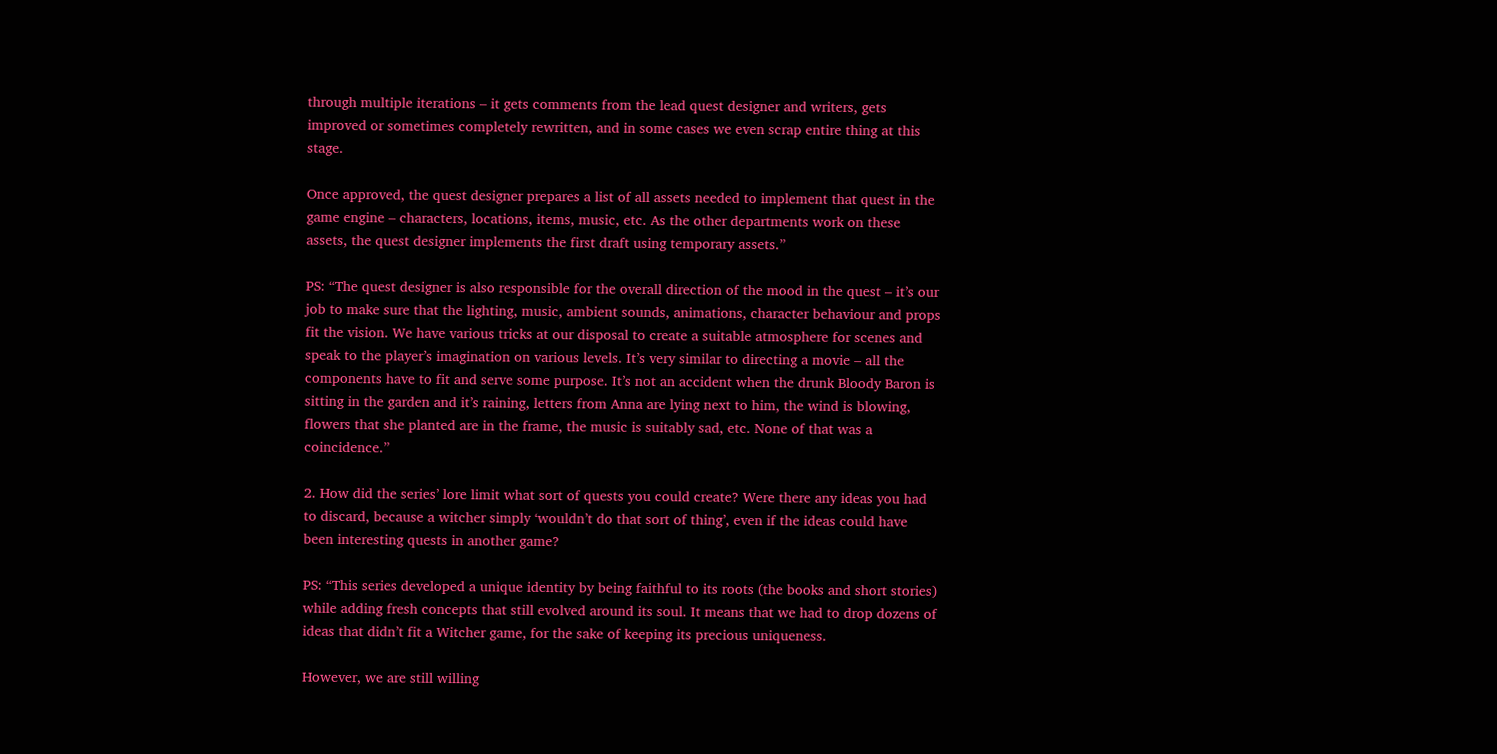through multiple iterations – it gets comments from the lead quest designer and writers, gets improved or sometimes completely rewritten, and in some cases we even scrap entire thing at this stage.

Once approved, the quest designer prepares a list of all assets needed to implement that quest in the game engine – characters, locations, items, music, etc. As the other departments work on these assets, the quest designer implements the first draft using temporary assets.”

PS: “The quest designer is also responsible for the overall direction of the mood in the quest – it’s our job to make sure that the lighting, music, ambient sounds, animations, character behaviour and props fit the vision. We have various tricks at our disposal to create a suitable atmosphere for scenes and speak to the player’s imagination on various levels. It’s very similar to directing a movie – all the components have to fit and serve some purpose. It’s not an accident when the drunk Bloody Baron is sitting in the garden and it’s raining, letters from Anna are lying next to him, the wind is blowing, flowers that she planted are in the frame, the music is suitably sad, etc. None of that was a coincidence.”

2. How did the series’ lore limit what sort of quests you could create? Were there any ideas you had to discard, because a witcher simply ‘wouldn’t do that sort of thing’, even if the ideas could have been interesting quests in another game?

PS: “This series developed a unique identity by being faithful to its roots (the books and short stories) while adding fresh concepts that still evolved around its soul. It means that we had to drop dozens of ideas that didn’t fit a Witcher game, for the sake of keeping its precious uniqueness.

However, we are still willing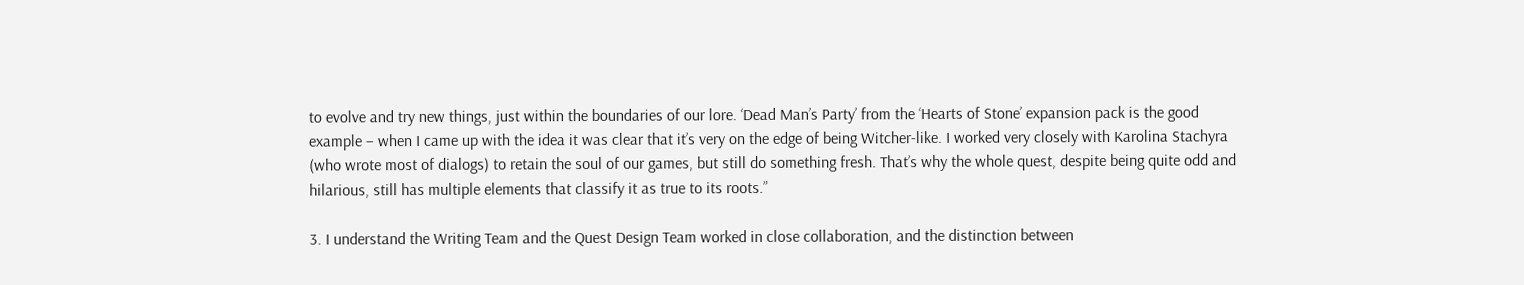to evolve and try new things, just within the boundaries of our lore. ‘Dead Man’s Party’ from the ‘Hearts of Stone’ expansion pack is the good example – when I came up with the idea it was clear that it’s very on the edge of being Witcher-like. I worked very closely with Karolina Stachyra (who wrote most of dialogs) to retain the soul of our games, but still do something fresh. That’s why the whole quest, despite being quite odd and hilarious, still has multiple elements that classify it as true to its roots.”

3. I understand the Writing Team and the Quest Design Team worked in close collaboration, and the distinction between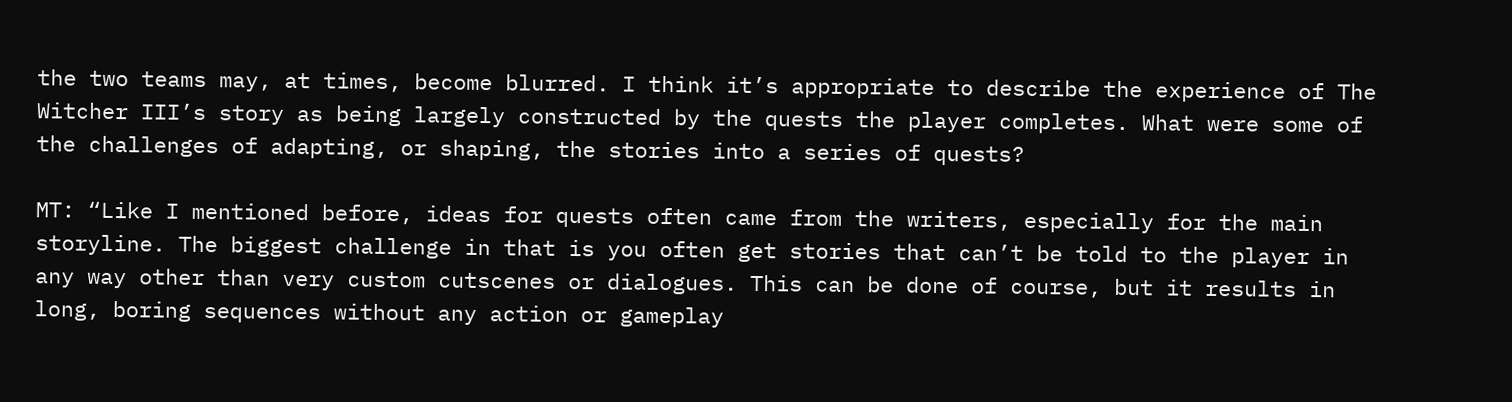the two teams may, at times, become blurred. I think it’s appropriate to describe the experience of The Witcher III’s story as being largely constructed by the quests the player completes. What were some of the challenges of adapting, or shaping, the stories into a series of quests?

MT: “Like I mentioned before, ideas for quests often came from the writers, especially for the main storyline. The biggest challenge in that is you often get stories that can’t be told to the player in any way other than very custom cutscenes or dialogues. This can be done of course, but it results in long, boring sequences without any action or gameplay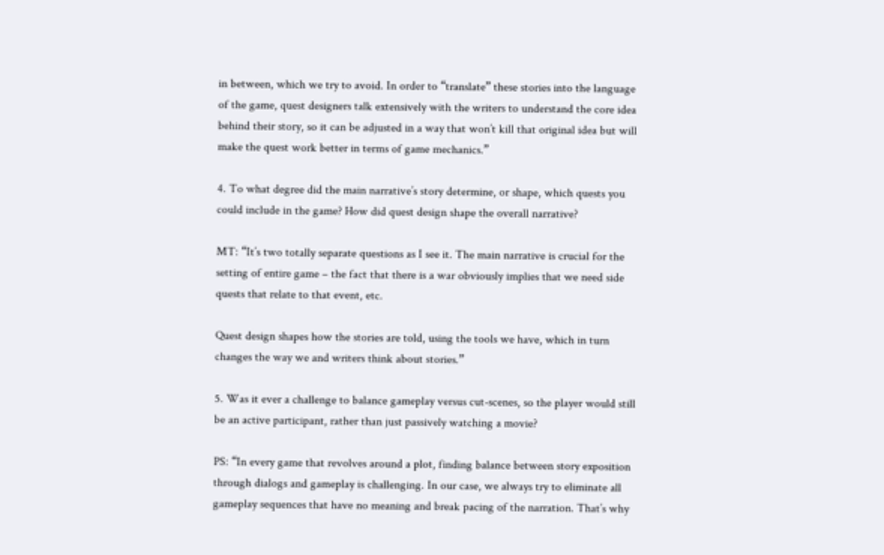in between, which we try to avoid. In order to “translate” these stories into the language of the game, quest designers talk extensively with the writers to understand the core idea behind their story, so it can be adjusted in a way that won’t kill that original idea but will make the quest work better in terms of game mechanics.”

4. To what degree did the main narrative’s story determine, or shape, which quests you could include in the game? How did quest design shape the overall narrative?

MT: “It’s two totally separate questions as I see it. The main narrative is crucial for the setting of entire game – the fact that there is a war obviously implies that we need side quests that relate to that event, etc.

Quest design shapes how the stories are told, using the tools we have, which in turn changes the way we and writers think about stories.”

5. Was it ever a challenge to balance gameplay versus cut-scenes, so the player would still be an active participant, rather than just passively watching a movie?

PS: “In every game that revolves around a plot, finding balance between story exposition through dialogs and gameplay is challenging. In our case, we always try to eliminate all gameplay sequences that have no meaning and break pacing of the narration. That’s why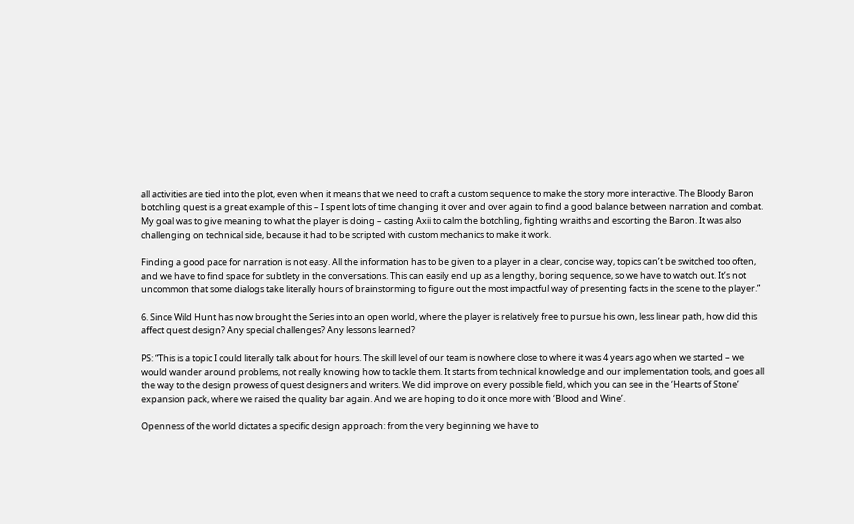all activities are tied into the plot, even when it means that we need to craft a custom sequence to make the story more interactive. The Bloody Baron botchling quest is a great example of this – I spent lots of time changing it over and over again to find a good balance between narration and combat. My goal was to give meaning to what the player is doing – casting Axii to calm the botchling, fighting wraiths and escorting the Baron. It was also challenging on technical side, because it had to be scripted with custom mechanics to make it work.

Finding a good pace for narration is not easy. All the information has to be given to a player in a clear, concise way, topics can’t be switched too often, and we have to find space for subtlety in the conversations. This can easily end up as a lengthy, boring sequence, so we have to watch out. It’s not uncommon that some dialogs take literally hours of brainstorming to figure out the most impactful way of presenting facts in the scene to the player.”

6. Since Wild Hunt has now brought the Series into an open world, where the player is relatively free to pursue his own, less linear path, how did this affect quest design? Any special challenges? Any lessons learned?

PS: “This is a topic I could literally talk about for hours. The skill level of our team is nowhere close to where it was 4 years ago when we started – we would wander around problems, not really knowing how to tackle them. It starts from technical knowledge and our implementation tools, and goes all the way to the design prowess of quest designers and writers. We did improve on every possible field, which you can see in the ‘Hearts of Stone’ expansion pack, where we raised the quality bar again. And we are hoping to do it once more with ‘Blood and Wine’.

Openness of the world dictates a specific design approach: from the very beginning we have to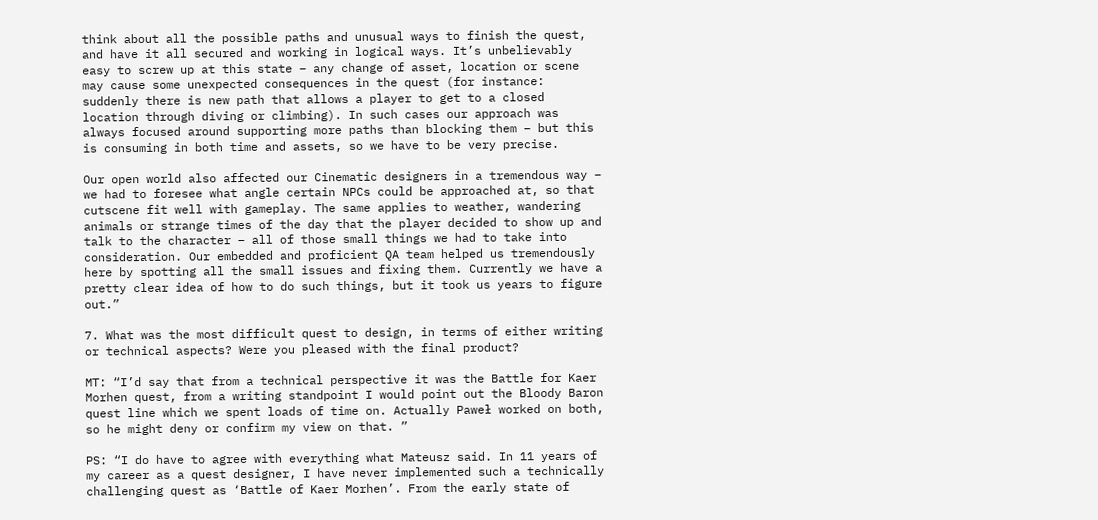think about all the possible paths and unusual ways to finish the quest, and have it all secured and working in logical ways. It’s unbelievably easy to screw up at this state – any change of asset, location or scene may cause some unexpected consequences in the quest (for instance: suddenly there is new path that allows a player to get to a closed location through diving or climbing). In such cases our approach was always focused around supporting more paths than blocking them – but this is consuming in both time and assets, so we have to be very precise.

Our open world also affected our Cinematic designers in a tremendous way – we had to foresee what angle certain NPCs could be approached at, so that cutscene fit well with gameplay. The same applies to weather, wandering animals or strange times of the day that the player decided to show up and talk to the character – all of those small things we had to take into consideration. Our embedded and proficient QA team helped us tremendously here by spotting all the small issues and fixing them. Currently we have a pretty clear idea of how to do such things, but it took us years to figure out.”

7. What was the most difficult quest to design, in terms of either writing or technical aspects? Were you pleased with the final product?

MT: “I’d say that from a technical perspective it was the Battle for Kaer Morhen quest, from a writing standpoint I would point out the Bloody Baron quest line which we spent loads of time on. Actually Paweł worked on both, so he might deny or confirm my view on that. ”

PS: “I do have to agree with everything what Mateusz said. In 11 years of my career as a quest designer, I have never implemented such a technically challenging quest as ‘Battle of Kaer Morhen’. From the early state of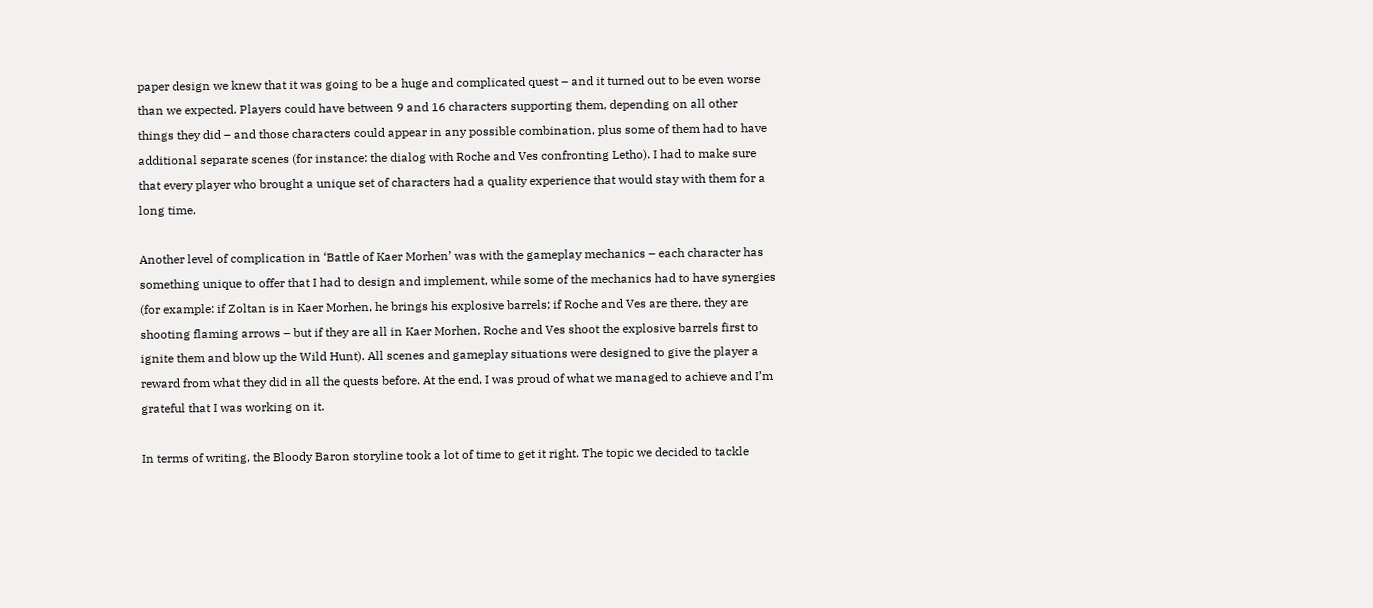paper design we knew that it was going to be a huge and complicated quest – and it turned out to be even worse than we expected. Players could have between 9 and 16 characters supporting them, depending on all other things they did – and those characters could appear in any possible combination, plus some of them had to have additional separate scenes (for instance: the dialog with Roche and Ves confronting Letho). I had to make sure that every player who brought a unique set of characters had a quality experience that would stay with them for a long time.

Another level of complication in ‘Battle of Kaer Morhen’ was with the gameplay mechanics – each character has something unique to offer that I had to design and implement, while some of the mechanics had to have synergies (for example: if Zoltan is in Kaer Morhen, he brings his explosive barrels; if Roche and Ves are there, they are shooting flaming arrows – but if they are all in Kaer Morhen, Roche and Ves shoot the explosive barrels first to ignite them and blow up the Wild Hunt). All scenes and gameplay situations were designed to give the player a reward from what they did in all the quests before. At the end, I was proud of what we managed to achieve and I’m grateful that I was working on it.

In terms of writing, the Bloody Baron storyline took a lot of time to get it right. The topic we decided to tackle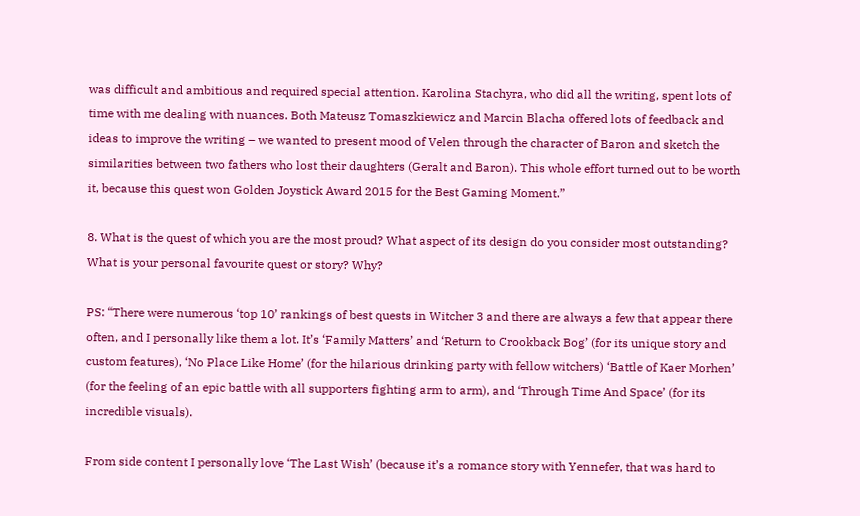was difficult and ambitious and required special attention. Karolina Stachyra, who did all the writing, spent lots of time with me dealing with nuances. Both Mateusz Tomaszkiewicz and Marcin Blacha offered lots of feedback and ideas to improve the writing – we wanted to present mood of Velen through the character of Baron and sketch the similarities between two fathers who lost their daughters (Geralt and Baron). This whole effort turned out to be worth it, because this quest won Golden Joystick Award 2015 for the Best Gaming Moment.”

8. What is the quest of which you are the most proud? What aspect of its design do you consider most outstanding? What is your personal favourite quest or story? Why?

PS: “There were numerous ‘top 10’ rankings of best quests in Witcher 3 and there are always a few that appear there often, and I personally like them a lot. It’s ‘Family Matters’ and ‘Return to Crookback Bog’ (for its unique story and custom features), ‘No Place Like Home’ (for the hilarious drinking party with fellow witchers) ‘Battle of Kaer Morhen’ (for the feeling of an epic battle with all supporters fighting arm to arm), and ‘Through Time And Space’ (for its incredible visuals).

From side content I personally love ‘The Last Wish’ (because it’s a romance story with Yennefer, that was hard to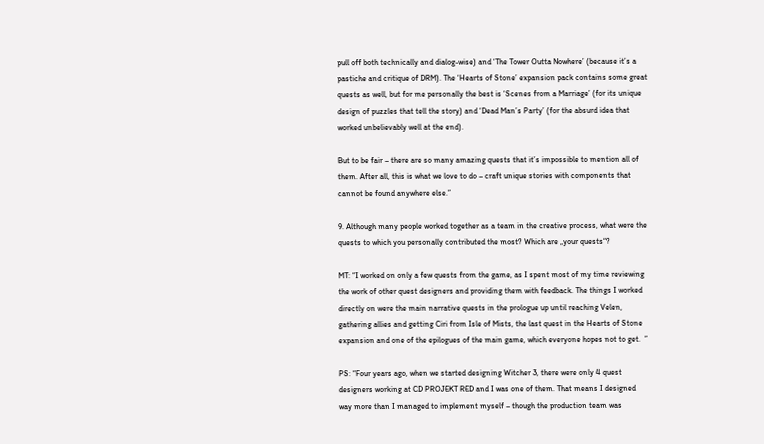pull off both technically and dialog-wise) and ‘The Tower Outta Nowhere’ (because it’s a pastiche and critique of DRM). The ‘Hearts of Stone’ expansion pack contains some great quests as well, but for me personally the best is ‘Scenes from a Marriage’ (for its unique design of puzzles that tell the story) and ‘Dead Man’s Party’ (for the absurd idea that worked unbelievably well at the end).

But to be fair – there are so many amazing quests that it’s impossible to mention all of them. After all, this is what we love to do – craft unique stories with components that cannot be found anywhere else.”

9. Although many people worked together as a team in the creative process, what were the quests to which you personally contributed the most? Which are „your quests“?

MT: “I worked on only a few quests from the game, as I spent most of my time reviewing the work of other quest designers and providing them with feedback. The things I worked directly on were the main narrative quests in the prologue up until reaching Velen, gathering allies and getting Ciri from Isle of Mists, the last quest in the Hearts of Stone expansion and one of the epilogues of the main game, which everyone hopes not to get.  ”

PS: “Four years ago, when we started designing Witcher 3, there were only 4 quest designers working at CD PROJEKT RED and I was one of them. That means I designed way more than I managed to implement myself – though the production team was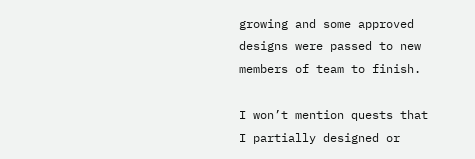growing and some approved designs were passed to new members of team to finish.

I won’t mention quests that I partially designed or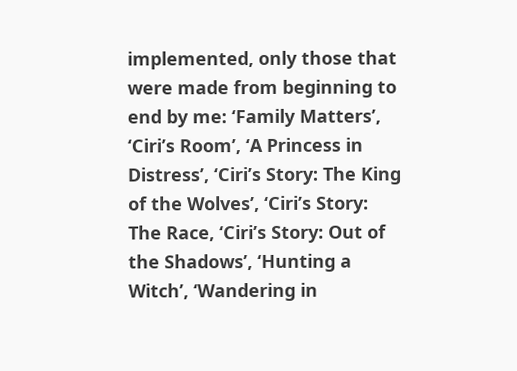implemented, only those that were made from beginning to end by me: ‘Family Matters’, ‘Ciri’s Room’, ‘A Princess in Distress’, ‘Ciri’s Story: The King of the Wolves’, ‘Ciri’s Story: The Race, ‘Ciri’s Story: Out of the Shadows’, ‘Hunting a Witch’, ‘Wandering in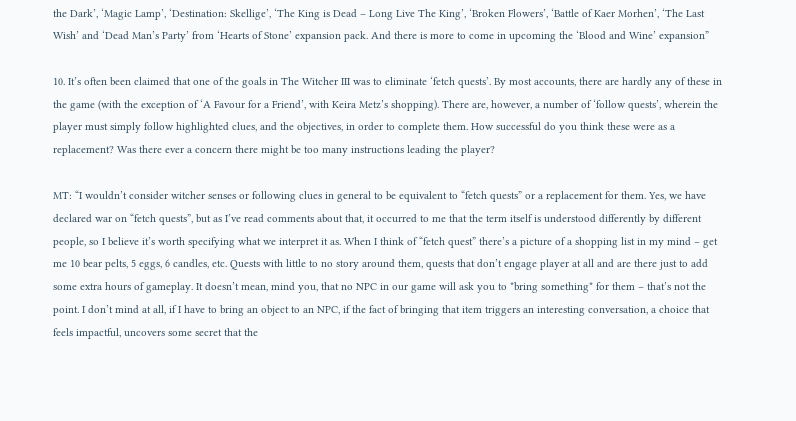the Dark’, ‘Magic Lamp’, ‘Destination: Skellige’, ‘The King is Dead – Long Live The King’, ‘Broken Flowers’, ‘Battle of Kaer Morhen’, ‘The Last Wish’ and ‘Dead Man’s Party’ from ‘Hearts of Stone’ expansion pack. And there is more to come in upcoming the ‘Blood and Wine’ expansion”

10. It’s often been claimed that one of the goals in The Witcher III was to eliminate ‘fetch quests’. By most accounts, there are hardly any of these in the game (with the exception of ‘A Favour for a Friend’, with Keira Metz’s shopping). There are, however, a number of ‘follow quests’, wherein the player must simply follow highlighted clues, and the objectives, in order to complete them. How successful do you think these were as a replacement? Was there ever a concern there might be too many instructions leading the player?

MT: “I wouldn’t consider witcher senses or following clues in general to be equivalent to “fetch quests” or a replacement for them. Yes, we have declared war on “fetch quests”, but as I’ve read comments about that, it occurred to me that the term itself is understood differently by different people, so I believe it’s worth specifying what we interpret it as. When I think of “fetch quest” there’s a picture of a shopping list in my mind – get me 10 bear pelts, 5 eggs, 6 candles, etc. Quests with little to no story around them, quests that don’t engage player at all and are there just to add some extra hours of gameplay. It doesn’t mean, mind you, that no NPC in our game will ask you to *bring something* for them – that’s not the point. I don’t mind at all, if I have to bring an object to an NPC, if the fact of bringing that item triggers an interesting conversation, a choice that feels impactful, uncovers some secret that the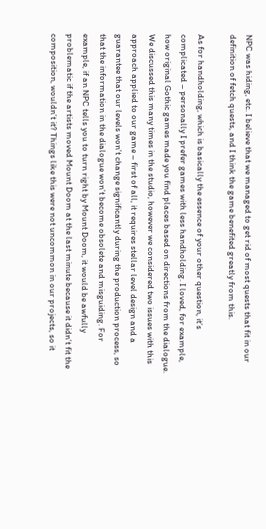NPC was hiding, etc. I believe that we managed to get rid of most quests that fit in our definition of fetch quests, and I think the game benefited greatly from this.

As for handholding, which is basically the essence of your other question, it’s complicated – personally I prefer games with less handholding. I loved, for example, how original Gothic games made you find places based on directions from the dialogue. We discussed this many times in the studio, however we considered two issues with this approach applied to our game – first of all, it requires stellar level design and a guarantee that our levels won’t change significantly during the production process, so that the information in the dialogue won’t become obsolete and misguiding. For example, if an NPC tells you to turn right by Mount Doom, it would be awfully problematic if the artists moved Mount Doom at the last minute because it didn’t fit the composition, wouldn’t it? Things like this were not uncommon in our projects, so it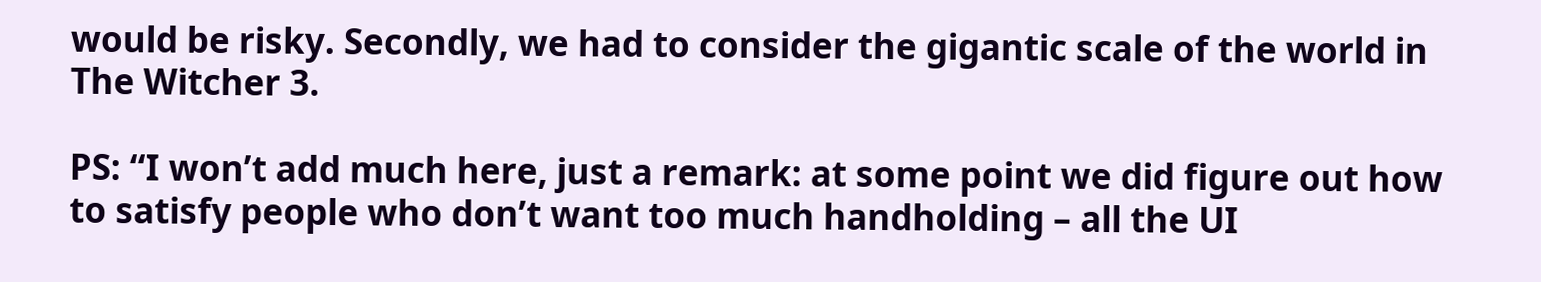would be risky. Secondly, we had to consider the gigantic scale of the world in The Witcher 3.

PS: “I won’t add much here, just a remark: at some point we did figure out how to satisfy people who don’t want too much handholding – all the UI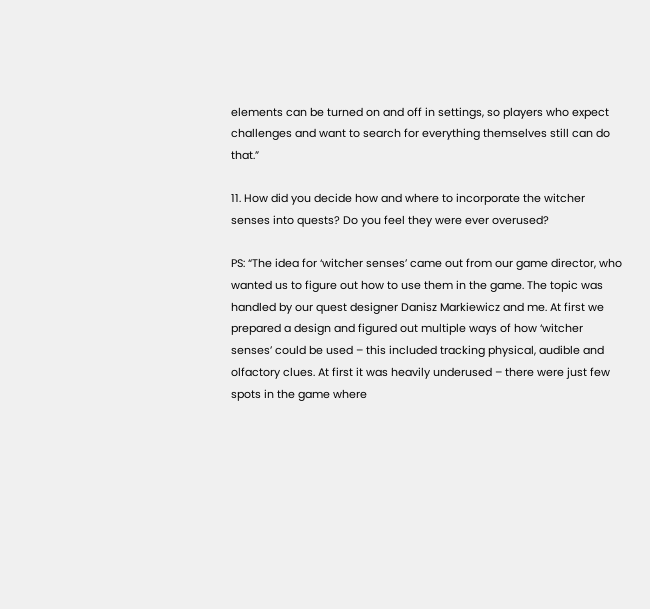elements can be turned on and off in settings, so players who expect challenges and want to search for everything themselves still can do that.”

11. How did you decide how and where to incorporate the witcher senses into quests? Do you feel they were ever overused?

PS: “The idea for ‘witcher senses’ came out from our game director, who wanted us to figure out how to use them in the game. The topic was handled by our quest designer Danisz Markiewicz and me. At first we prepared a design and figured out multiple ways of how ‘witcher senses’ could be used – this included tracking physical, audible and olfactory clues. At first it was heavily underused – there were just few spots in the game where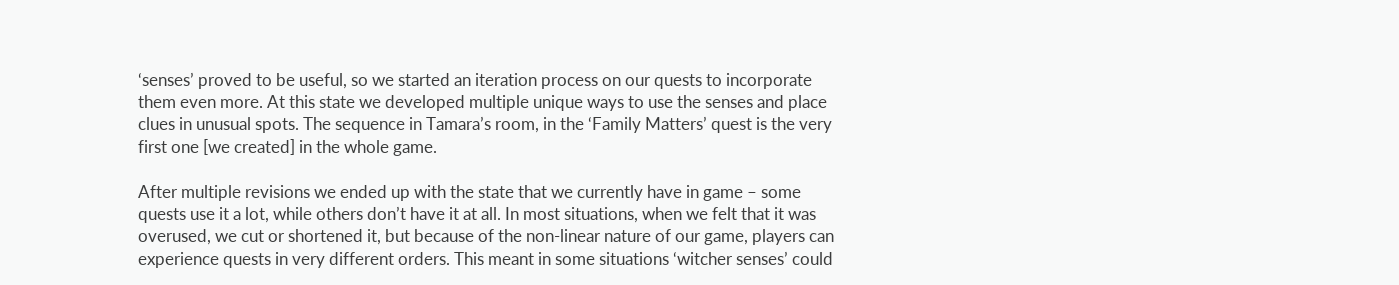‘senses’ proved to be useful, so we started an iteration process on our quests to incorporate them even more. At this state we developed multiple unique ways to use the senses and place clues in unusual spots. The sequence in Tamara’s room, in the ‘Family Matters’ quest is the very first one [we created] in the whole game.

After multiple revisions we ended up with the state that we currently have in game – some quests use it a lot, while others don’t have it at all. In most situations, when we felt that it was overused, we cut or shortened it, but because of the non-linear nature of our game, players can experience quests in very different orders. This meant in some situations ‘witcher senses’ could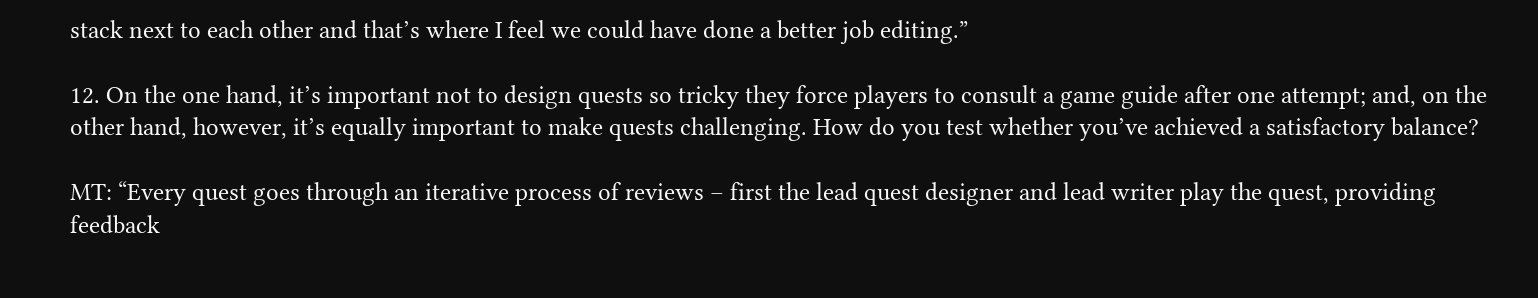stack next to each other and that’s where I feel we could have done a better job editing.”

12. On the one hand, it’s important not to design quests so tricky they force players to consult a game guide after one attempt; and, on the other hand, however, it’s equally important to make quests challenging. How do you test whether you’ve achieved a satisfactory balance?

MT: “Every quest goes through an iterative process of reviews – first the lead quest designer and lead writer play the quest, providing feedback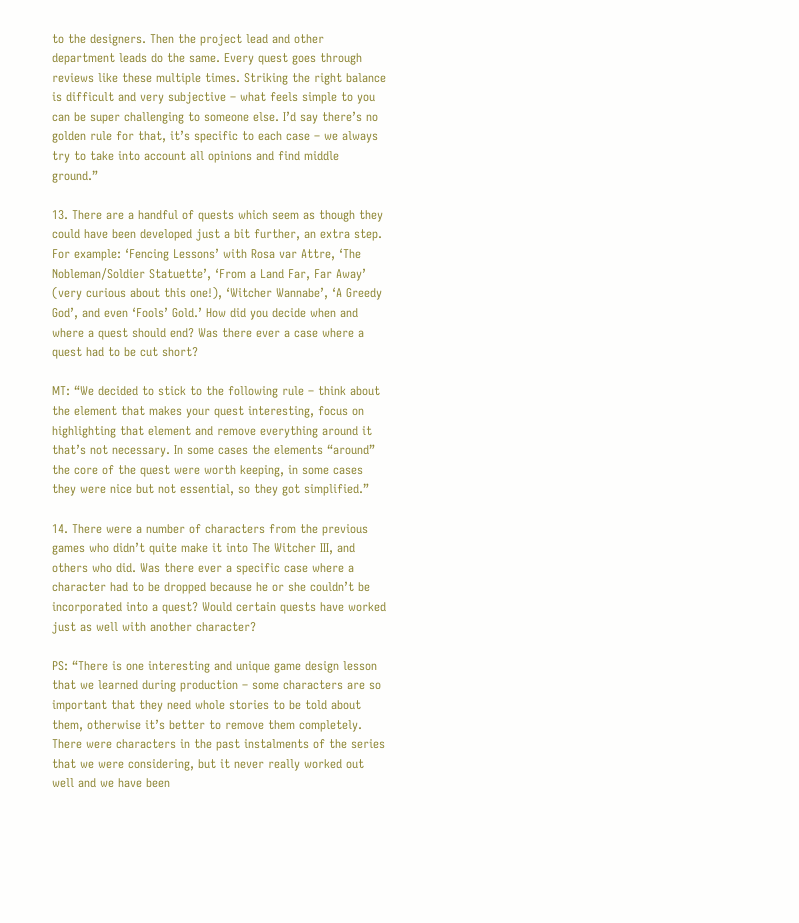to the designers. Then the project lead and other department leads do the same. Every quest goes through reviews like these multiple times. Striking the right balance is difficult and very subjective – what feels simple to you can be super challenging to someone else. I’d say there’s no golden rule for that, it’s specific to each case – we always try to take into account all opinions and find middle ground.”

13. There are a handful of quests which seem as though they could have been developed just a bit further, an extra step. For example: ‘Fencing Lessons’ with Rosa var Attre, ‘The Nobleman/Soldier Statuette’, ‘From a Land Far, Far Away’ (very curious about this one!), ‘Witcher Wannabe’, ‘A Greedy God’, and even ‘Fools’ Gold.’ How did you decide when and where a quest should end? Was there ever a case where a quest had to be cut short?

MT: “We decided to stick to the following rule – think about the element that makes your quest interesting, focus on highlighting that element and remove everything around it that’s not necessary. In some cases the elements “around” the core of the quest were worth keeping, in some cases they were nice but not essential, so they got simplified.”

14. There were a number of characters from the previous games who didn’t quite make it into The Witcher III, and others who did. Was there ever a specific case where a character had to be dropped because he or she couldn’t be incorporated into a quest? Would certain quests have worked just as well with another character?

PS: “There is one interesting and unique game design lesson that we learned during production – some characters are so important that they need whole stories to be told about them, otherwise it’s better to remove them completely. There were characters in the past instalments of the series that we were considering, but it never really worked out well and we have been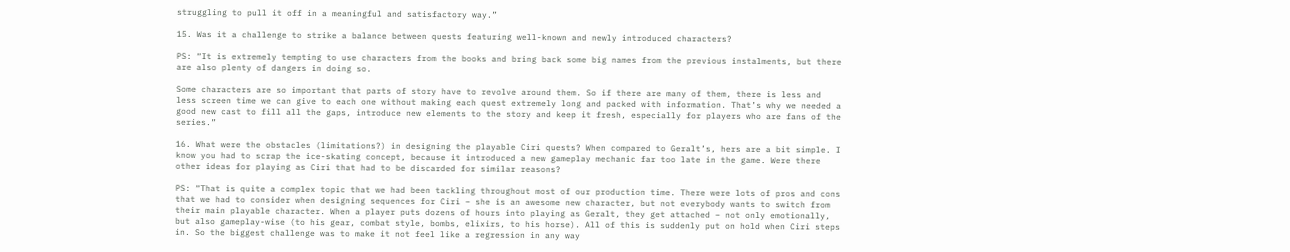struggling to pull it off in a meaningful and satisfactory way.”

15. Was it a challenge to strike a balance between quests featuring well-known and newly introduced characters?

PS: “It is extremely tempting to use characters from the books and bring back some big names from the previous instalments, but there are also plenty of dangers in doing so.

Some characters are so important that parts of story have to revolve around them. So if there are many of them, there is less and less screen time we can give to each one without making each quest extremely long and packed with information. That’s why we needed a good new cast to fill all the gaps, introduce new elements to the story and keep it fresh, especially for players who are fans of the series.”

16. What were the obstacles (limitations?) in designing the playable Ciri quests? When compared to Geralt’s, hers are a bit simple. I know you had to scrap the ice-skating concept, because it introduced a new gameplay mechanic far too late in the game. Were there other ideas for playing as Ciri that had to be discarded for similar reasons?

PS: “That is quite a complex topic that we had been tackling throughout most of our production time. There were lots of pros and cons that we had to consider when designing sequences for Ciri – she is an awesome new character, but not everybody wants to switch from their main playable character. When a player puts dozens of hours into playing as Geralt, they get attached – not only emotionally, but also gameplay-wise (to his gear, combat style, bombs, elixirs, to his horse). All of this is suddenly put on hold when Ciri steps in. So the biggest challenge was to make it not feel like a regression in any way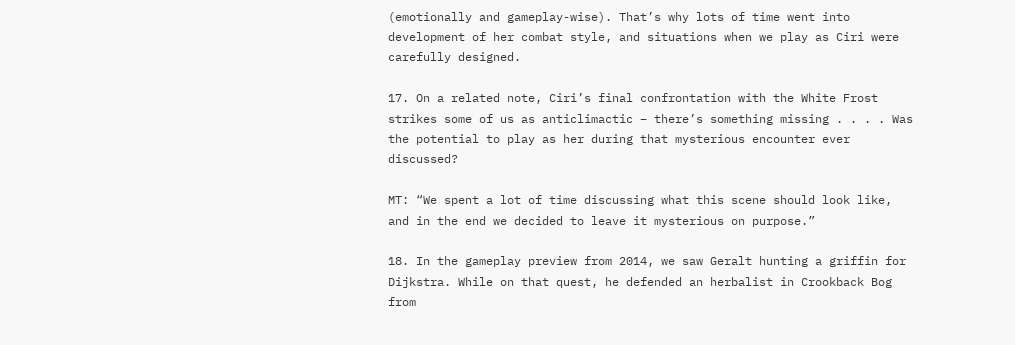(emotionally and gameplay-wise). That’s why lots of time went into development of her combat style, and situations when we play as Ciri were carefully designed.

17. On a related note, Ciri’s final confrontation with the White Frost strikes some of us as anticlimactic – there’s something missing . . . . Was the potential to play as her during that mysterious encounter ever discussed?

MT: “We spent a lot of time discussing what this scene should look like, and in the end we decided to leave it mysterious on purpose.”

18. In the gameplay preview from 2014, we saw Geralt hunting a griffin for Dijkstra. While on that quest, he defended an herbalist in Crookback Bog from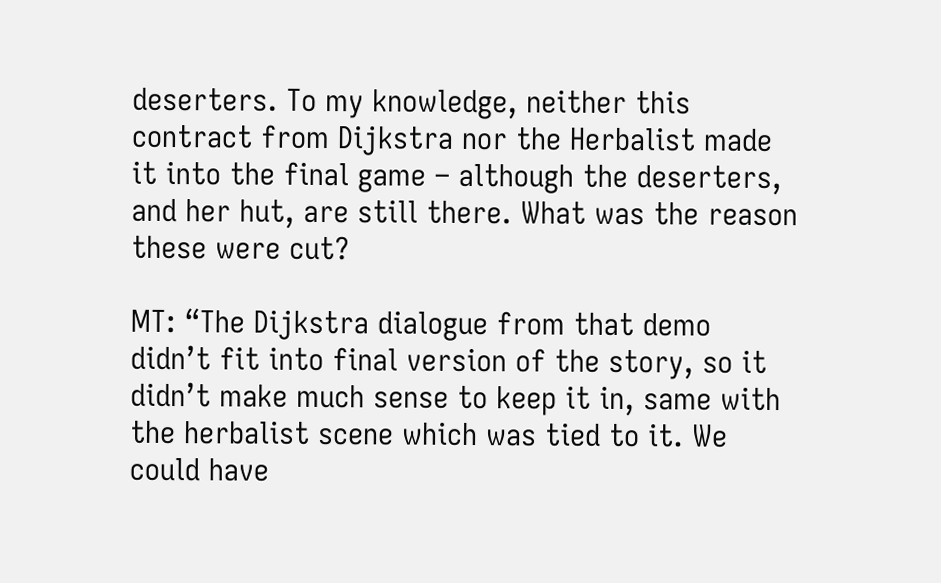deserters. To my knowledge, neither this contract from Dijkstra nor the Herbalist made it into the final game – although the deserters, and her hut, are still there. What was the reason these were cut?

MT: “The Dijkstra dialogue from that demo didn’t fit into final version of the story, so it didn’t make much sense to keep it in, same with the herbalist scene which was tied to it. We could have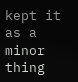kept it as a minor thing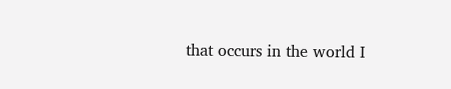that occurs in the world I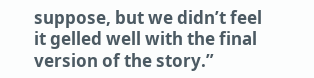suppose, but we didn’t feel it gelled well with the final version of the story.”